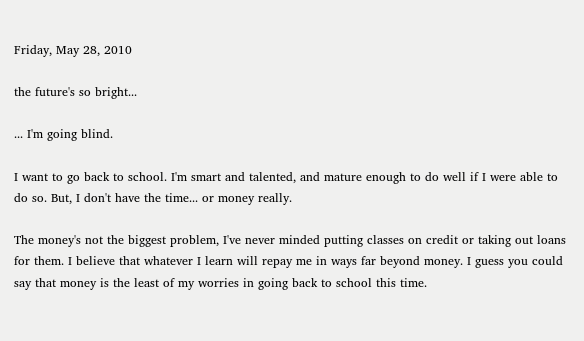Friday, May 28, 2010

the future's so bright...

... I'm going blind.

I want to go back to school. I'm smart and talented, and mature enough to do well if I were able to do so. But, I don't have the time... or money really.

The money's not the biggest problem, I've never minded putting classes on credit or taking out loans for them. I believe that whatever I learn will repay me in ways far beyond money. I guess you could say that money is the least of my worries in going back to school this time.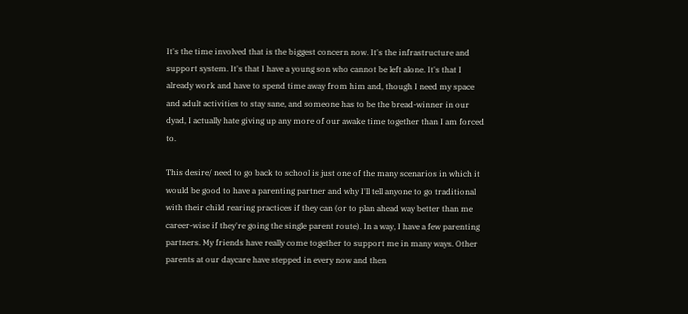It's the time involved that is the biggest concern now. It's the infrastructure and support system. It's that I have a young son who cannot be left alone. It's that I already work and have to spend time away from him and, though I need my space and adult activities to stay sane, and someone has to be the bread-winner in our dyad, I actually hate giving up any more of our awake time together than I am forced to.

This desire/ need to go back to school is just one of the many scenarios in which it would be good to have a parenting partner and why I'll tell anyone to go traditional with their child rearing practices if they can (or to plan ahead way better than me career-wise if they're going the single parent route). In a way, I have a few parenting partners. My friends have really come together to support me in many ways. Other parents at our daycare have stepped in every now and then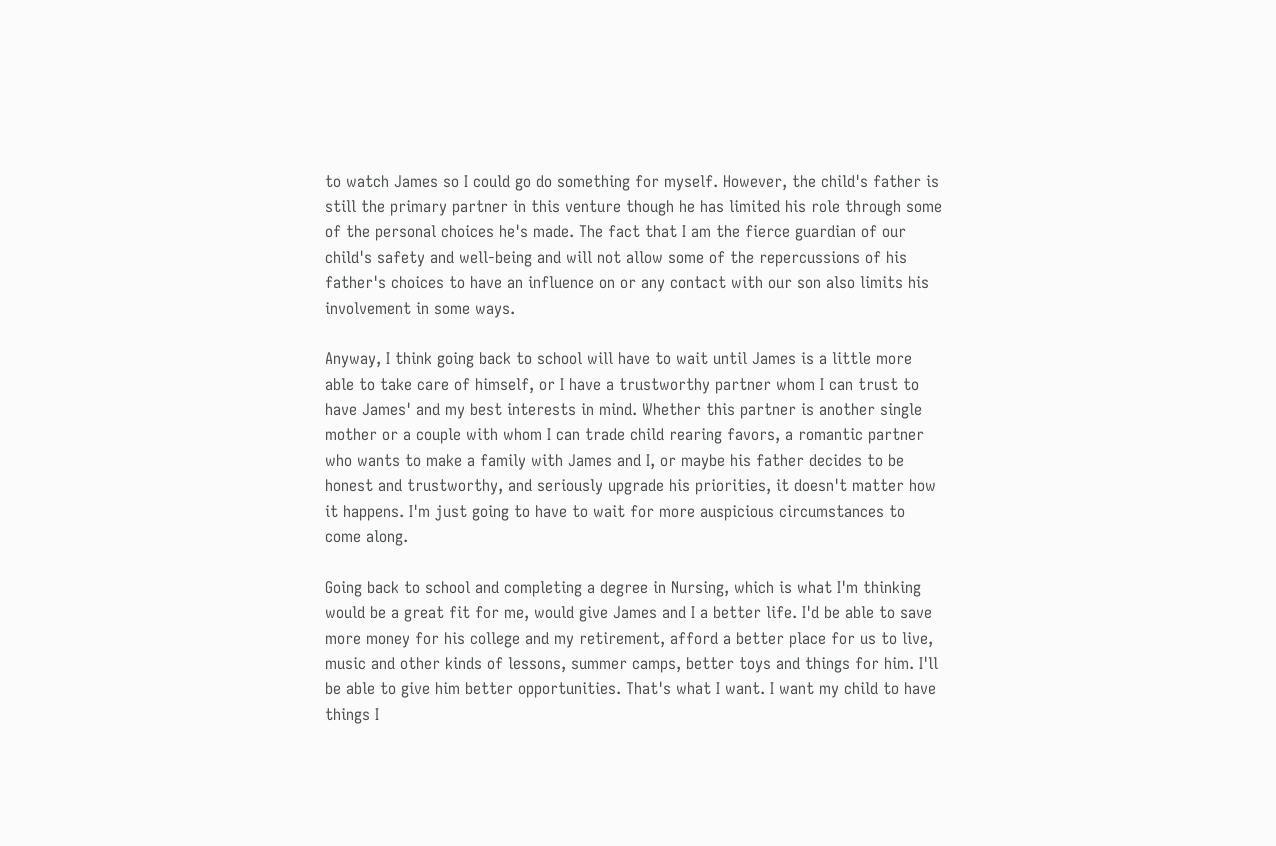to watch James so I could go do something for myself. However, the child's father is still the primary partner in this venture though he has limited his role through some of the personal choices he's made. The fact that I am the fierce guardian of our child's safety and well-being and will not allow some of the repercussions of his father's choices to have an influence on or any contact with our son also limits his involvement in some ways.

Anyway, I think going back to school will have to wait until James is a little more able to take care of himself, or I have a trustworthy partner whom I can trust to have James' and my best interests in mind. Whether this partner is another single mother or a couple with whom I can trade child rearing favors, a romantic partner who wants to make a family with James and I, or maybe his father decides to be honest and trustworthy, and seriously upgrade his priorities, it doesn't matter how it happens. I'm just going to have to wait for more auspicious circumstances to come along.

Going back to school and completing a degree in Nursing, which is what I'm thinking would be a great fit for me, would give James and I a better life. I'd be able to save more money for his college and my retirement, afford a better place for us to live, music and other kinds of lessons, summer camps, better toys and things for him. I'll be able to give him better opportunities. That's what I want. I want my child to have things I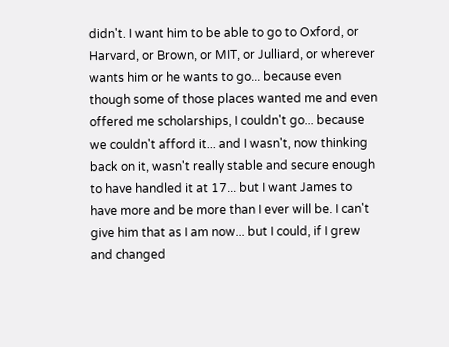didn't. I want him to be able to go to Oxford, or Harvard, or Brown, or MIT, or Julliard, or wherever wants him or he wants to go... because even though some of those places wanted me and even offered me scholarships, I couldn't go... because we couldn't afford it... and I wasn't, now thinking back on it, wasn't really stable and secure enough to have handled it at 17... but I want James to have more and be more than I ever will be. I can't give him that as I am now... but I could, if I grew and changed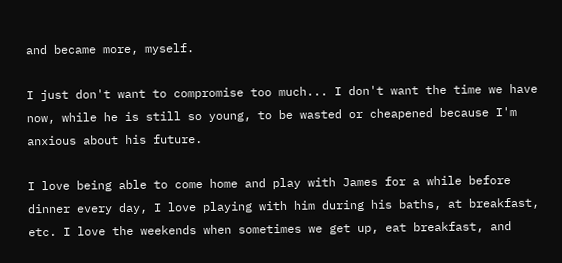and became more, myself.

I just don't want to compromise too much... I don't want the time we have now, while he is still so young, to be wasted or cheapened because I'm anxious about his future.

I love being able to come home and play with James for a while before dinner every day, I love playing with him during his baths, at breakfast, etc. I love the weekends when sometimes we get up, eat breakfast, and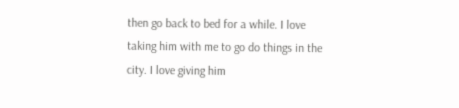then go back to bed for a while. I love taking him with me to go do things in the city. I love giving him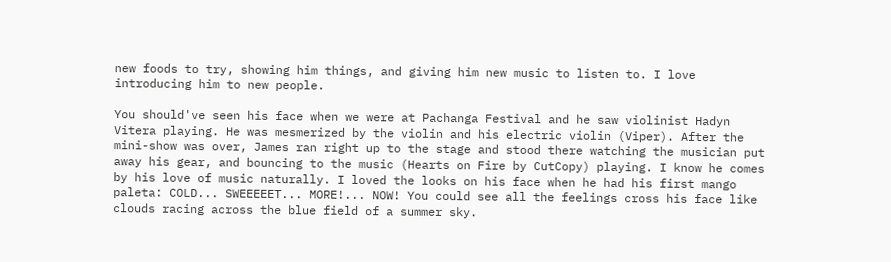new foods to try, showing him things, and giving him new music to listen to. I love introducing him to new people.

You should've seen his face when we were at Pachanga Festival and he saw violinist Hadyn Vitera playing. He was mesmerized by the violin and his electric violin (Viper). After the mini-show was over, James ran right up to the stage and stood there watching the musician put away his gear, and bouncing to the music (Hearts on Fire by CutCopy) playing. I know he comes by his love of music naturally. I loved the looks on his face when he had his first mango paleta: COLD... SWEEEEET... MORE!... NOW! You could see all the feelings cross his face like clouds racing across the blue field of a summer sky.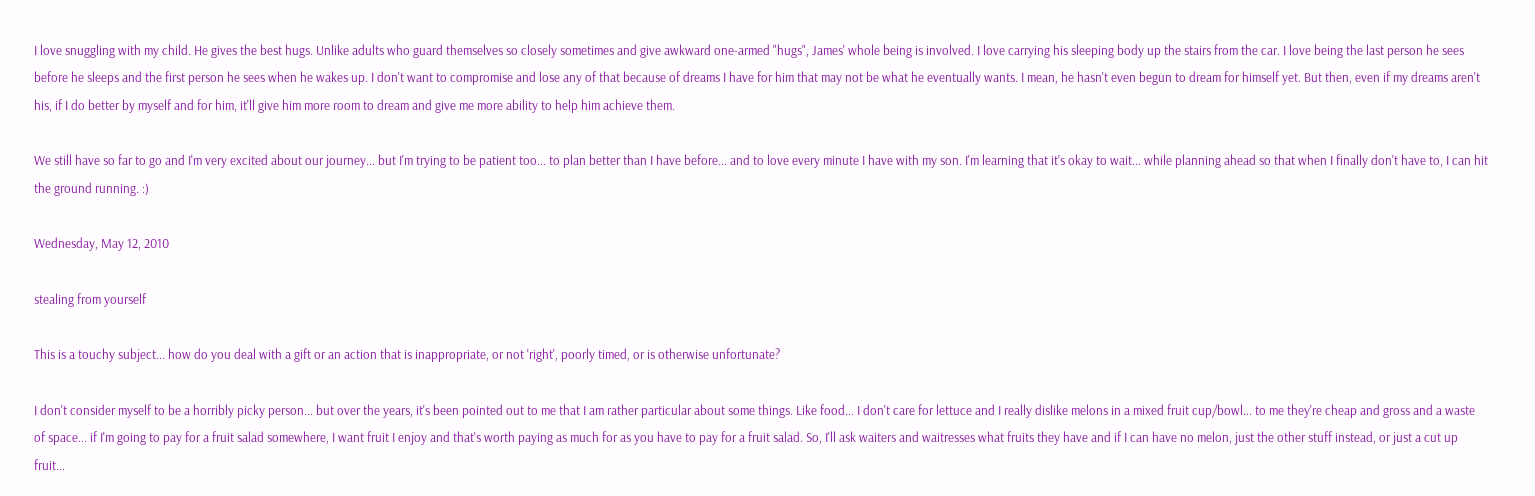I love snuggling with my child. He gives the best hugs. Unlike adults who guard themselves so closely sometimes and give awkward one-armed "hugs", James' whole being is involved. I love carrying his sleeping body up the stairs from the car. I love being the last person he sees before he sleeps and the first person he sees when he wakes up. I don't want to compromise and lose any of that because of dreams I have for him that may not be what he eventually wants. I mean, he hasn't even begun to dream for himself yet. But then, even if my dreams aren't his, if I do better by myself and for him, it'll give him more room to dream and give me more ability to help him achieve them.

We still have so far to go and I'm very excited about our journey... but I'm trying to be patient too... to plan better than I have before... and to love every minute I have with my son. I'm learning that it's okay to wait... while planning ahead so that when I finally don't have to, I can hit the ground running. :)

Wednesday, May 12, 2010

stealing from yourself

This is a touchy subject... how do you deal with a gift or an action that is inappropriate, or not 'right', poorly timed, or is otherwise unfortunate?

I don't consider myself to be a horribly picky person... but over the years, it's been pointed out to me that I am rather particular about some things. Like food... I don't care for lettuce and I really dislike melons in a mixed fruit cup/bowl... to me they're cheap and gross and a waste of space... if I'm going to pay for a fruit salad somewhere, I want fruit I enjoy and that's worth paying as much for as you have to pay for a fruit salad. So, I'll ask waiters and waitresses what fruits they have and if I can have no melon, just the other stuff instead, or just a cut up fruit...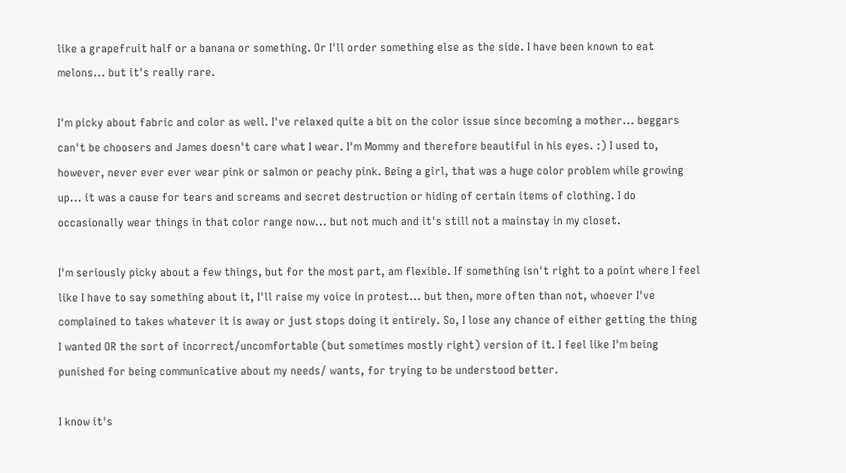like a grapefruit half or a banana or something. Or I'll order something else as the side. I have been known to eat melons... but it's really rare.

I'm picky about fabric and color as well. I've relaxed quite a bit on the color issue since becoming a mother... beggars can't be choosers and James doesn't care what I wear. I'm Mommy and therefore beautiful in his eyes. :) I used to, however, never ever ever wear pink or salmon or peachy pink. Being a girl, that was a huge color problem while growing up... it was a cause for tears and screams and secret destruction or hiding of certain items of clothing. I do occasionally wear things in that color range now... but not much and it's still not a mainstay in my closet.

I'm seriously picky about a few things, but for the most part, am flexible. If something isn't right to a point where I feel like I have to say something about it, I'll raise my voice in protest... but then, more often than not, whoever I've complained to takes whatever it is away or just stops doing it entirely. So, I lose any chance of either getting the thing I wanted OR the sort of incorrect/uncomfortable (but sometimes mostly right) version of it. I feel like I'm being punished for being communicative about my needs/ wants, for trying to be understood better.

I know it's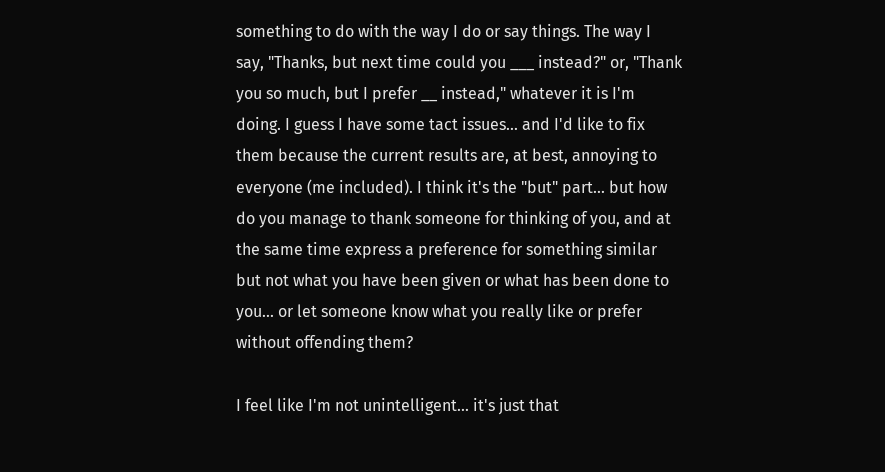something to do with the way I do or say things. The way I say, "Thanks, but next time could you ___ instead?" or, "Thank you so much, but I prefer __ instead," whatever it is I'm doing. I guess I have some tact issues... and I'd like to fix them because the current results are, at best, annoying to everyone (me included). I think it's the "but" part... but how do you manage to thank someone for thinking of you, and at the same time express a preference for something similar but not what you have been given or what has been done to you... or let someone know what you really like or prefer without offending them?

I feel like I'm not unintelligent... it's just that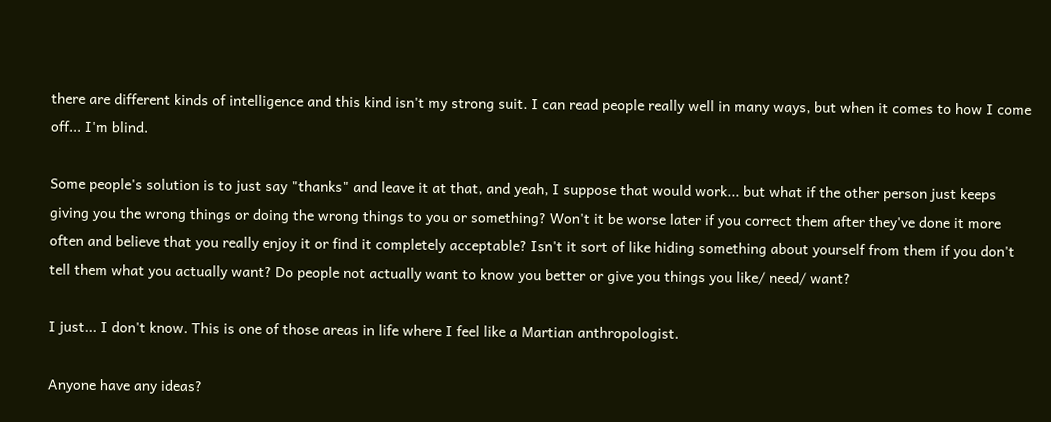there are different kinds of intelligence and this kind isn't my strong suit. I can read people really well in many ways, but when it comes to how I come off... I'm blind.

Some people's solution is to just say "thanks" and leave it at that, and yeah, I suppose that would work... but what if the other person just keeps giving you the wrong things or doing the wrong things to you or something? Won't it be worse later if you correct them after they've done it more often and believe that you really enjoy it or find it completely acceptable? Isn't it sort of like hiding something about yourself from them if you don't tell them what you actually want? Do people not actually want to know you better or give you things you like/ need/ want?

I just... I don't know. This is one of those areas in life where I feel like a Martian anthropologist.

Anyone have any ideas?